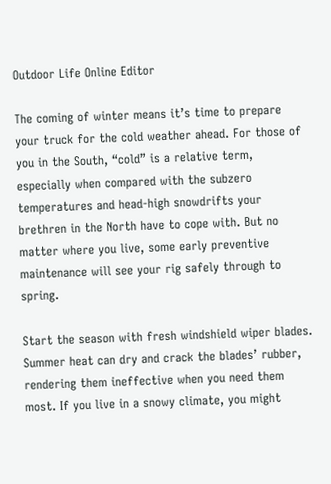Outdoor Life Online Editor

The coming of winter means it’s time to prepare your truck for the cold weather ahead. For those of you in the South, “cold” is a relative term, especially when compared with the subzero temperatures and head-high snowdrifts your brethren in the North have to cope with. But no matter where you live, some early preventive maintenance will see your rig safely through to spring.

Start the season with fresh windshield wiper blades. Summer heat can dry and crack the blades’ rubber, rendering them ineffective when you need them most. If you live in a snowy climate, you might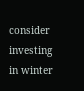consider investing in winter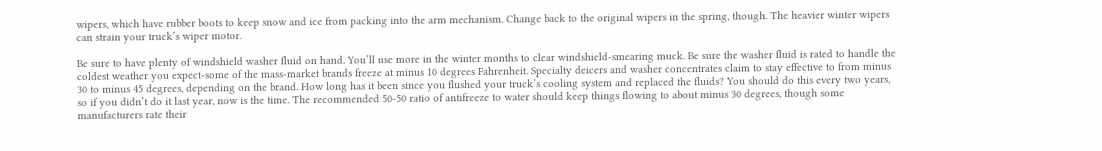wipers, which have rubber boots to keep snow and ice from packing into the arm mechanism. Change back to the original wipers in the spring, though. The heavier winter wipers can strain your truck’s wiper motor.

Be sure to have plenty of windshield washer fluid on hand. You’ll use more in the winter months to clear windshield-smearing muck. Be sure the washer fluid is rated to handle the coldest weather you expect-some of the mass-market brands freeze at minus 10 degrees Fahrenheit. Specialty deicers and washer concentrates claim to stay effective to from minus 30 to minus 45 degrees, depending on the brand. How long has it been since you flushed your truck’s cooling system and replaced the fluids? You should do this every two years, so if you didn’t do it last year, now is the time. The recommended 50-50 ratio of antifreeze to water should keep things flowing to about minus 30 degrees, though some manufacturers rate their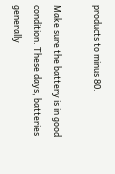products to minus 80.

Make sure the battery is in good condition. These days, batteries generally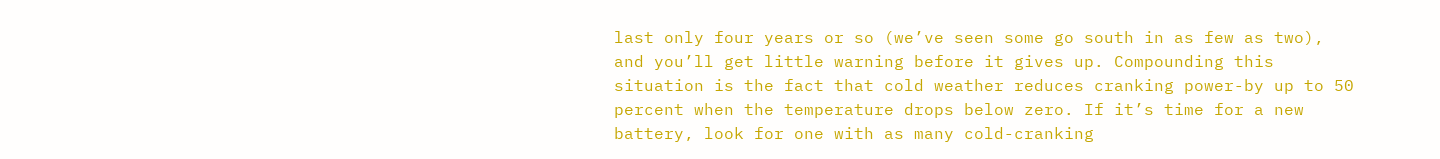last only four years or so (we’ve seen some go south in as few as two), and you’ll get little warning before it gives up. Compounding this situation is the fact that cold weather reduces cranking power-by up to 50 percent when the temperature drops below zero. If it’s time for a new battery, look for one with as many cold-cranking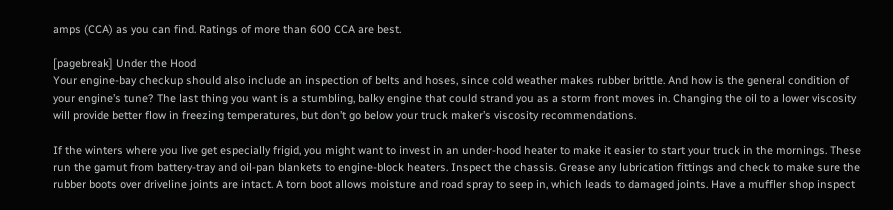amps (CCA) as you can find. Ratings of more than 600 CCA are best.

[pagebreak] Under the Hood
Your engine-bay checkup should also include an inspection of belts and hoses, since cold weather makes rubber brittle. And how is the general condition of your engine’s tune? The last thing you want is a stumbling, balky engine that could strand you as a storm front moves in. Changing the oil to a lower viscosity will provide better flow in freezing temperatures, but don’t go below your truck maker’s viscosity recommendations.

If the winters where you live get especially frigid, you might want to invest in an under-hood heater to make it easier to start your truck in the mornings. These run the gamut from battery-tray and oil-pan blankets to engine-block heaters. Inspect the chassis. Grease any lubrication fittings and check to make sure the rubber boots over driveline joints are intact. A torn boot allows moisture and road spray to seep in, which leads to damaged joints. Have a muffler shop inspect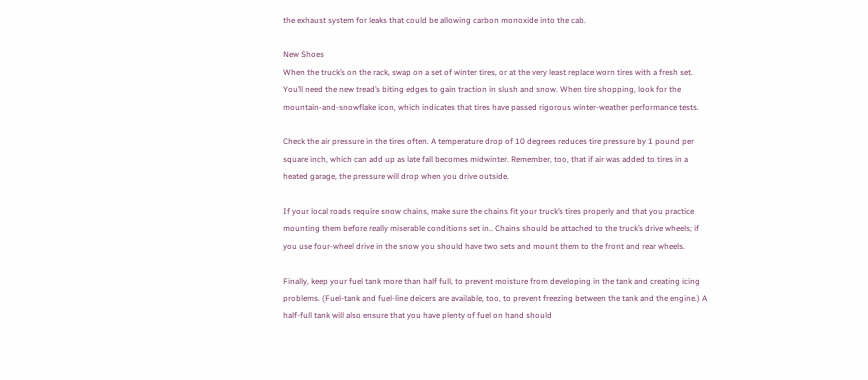the exhaust system for leaks that could be allowing carbon monoxide into the cab.

New Shoes
When the truck’s on the rack, swap on a set of winter tires, or at the very least replace worn tires with a fresh set. You’ll need the new tread’s biting edges to gain traction in slush and snow. When tire shopping, look for the mountain-and-snowflake icon, which indicates that tires have passed rigorous winter-weather performance tests.

Check the air pressure in the tires often. A temperature drop of 10 degrees reduces tire pressure by 1 pound per square inch, which can add up as late fall becomes midwinter. Remember, too, that if air was added to tires in a heated garage, the pressure will drop when you drive outside.

If your local roads require snow chains, make sure the chains fit your truck’s tires properly and that you practice mounting them before really miserable conditions set in.. Chains should be attached to the truck’s drive wheels; if you use four-wheel drive in the snow you should have two sets and mount them to the front and rear wheels.

Finally, keep your fuel tank more than half full, to prevent moisture from developing in the tank and creating icing problems. (Fuel-tank and fuel-line deicers are available, too, to prevent freezing between the tank and the engine.) A half-full tank will also ensure that you have plenty of fuel on hand should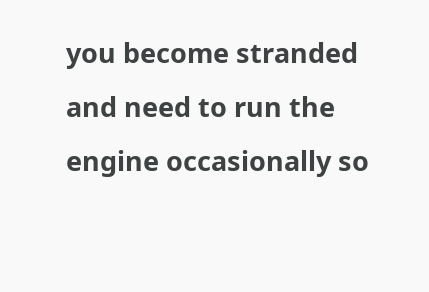you become stranded and need to run the engine occasionally so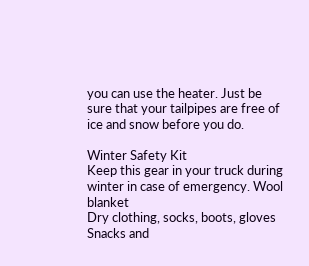you can use the heater. Just be sure that your tailpipes are free of ice and snow before you do.

Winter Safety Kit
Keep this gear in your truck during winter in case of emergency. Wool blanket
Dry clothing, socks, boots, gloves
Snacks and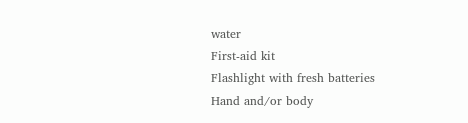water
First-aid kit
Flashlight with fresh batteries
Hand and/or body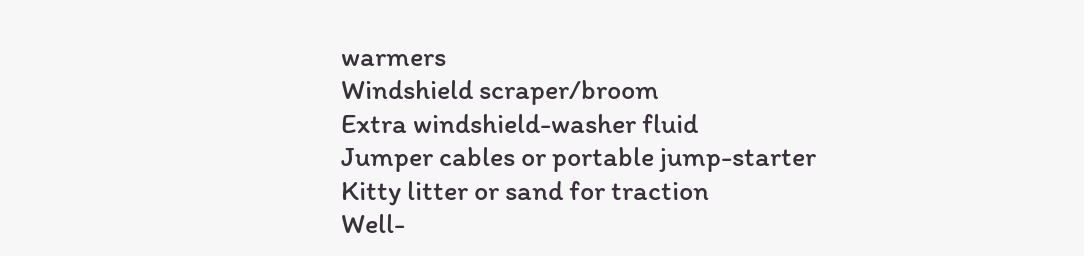warmers
Windshield scraper/broom
Extra windshield-washer fluid
Jumper cables or portable jump-starter
Kitty litter or sand for traction
Well-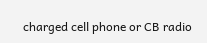charged cell phone or CB radio